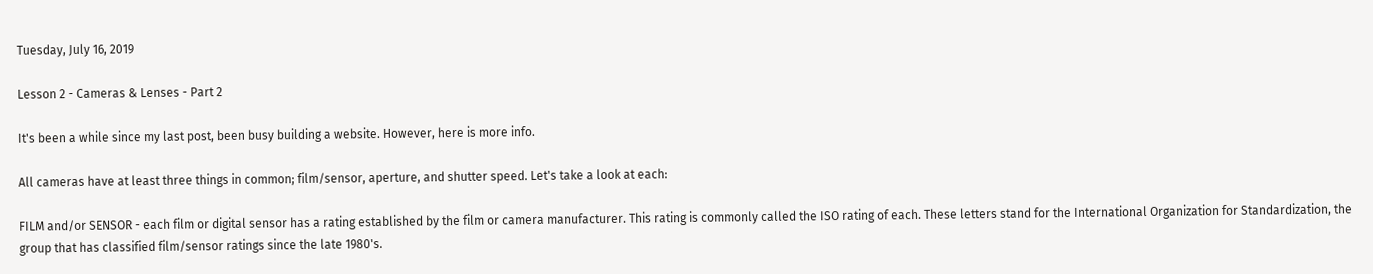Tuesday, July 16, 2019

Lesson 2 - Cameras & Lenses - Part 2

It's been a while since my last post, been busy building a website. However, here is more info.

All cameras have at least three things in common; film/sensor, aperture, and shutter speed. Let's take a look at each:

FILM and/or SENSOR - each film or digital sensor has a rating established by the film or camera manufacturer. This rating is commonly called the ISO rating of each. These letters stand for the International Organization for Standardization, the group that has classified film/sensor ratings since the late 1980's.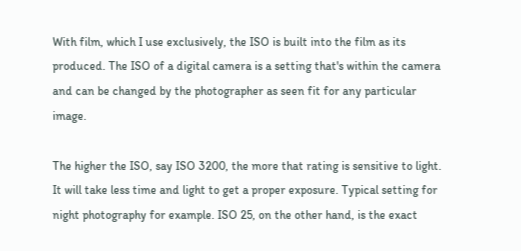With film, which I use exclusively, the ISO is built into the film as its produced. The ISO of a digital camera is a setting that's within the camera and can be changed by the photographer as seen fit for any particular image.

The higher the ISO, say ISO 3200, the more that rating is sensitive to light. It will take less time and light to get a proper exposure. Typical setting for night photography for example. ISO 25, on the other hand, is the exact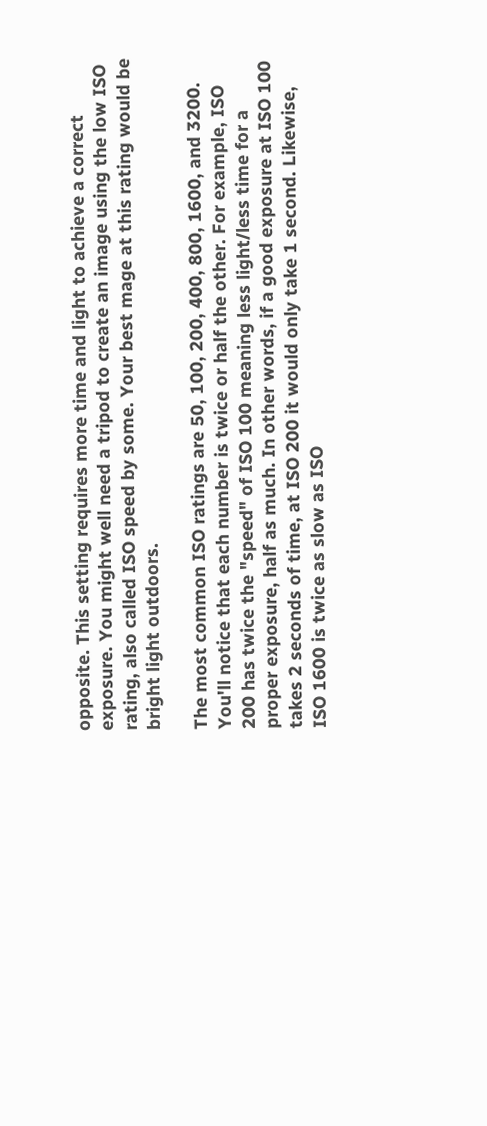opposite. This setting requires more time and light to achieve a correct exposure. You might well need a tripod to create an image using the low ISO rating, also called ISO speed by some. Your best mage at this rating would be bright light outdoors.

The most common ISO ratings are 50, 100, 200, 400, 800, 1600, and 3200. You'll notice that each number is twice or half the other. For example, ISO 200 has twice the "speed" of ISO 100 meaning less light/less time for a proper exposure, half as much. In other words, if a good exposure at ISO 100 takes 2 seconds of time, at ISO 200 it would only take 1 second. Likewise, ISO 1600 is twice as slow as ISO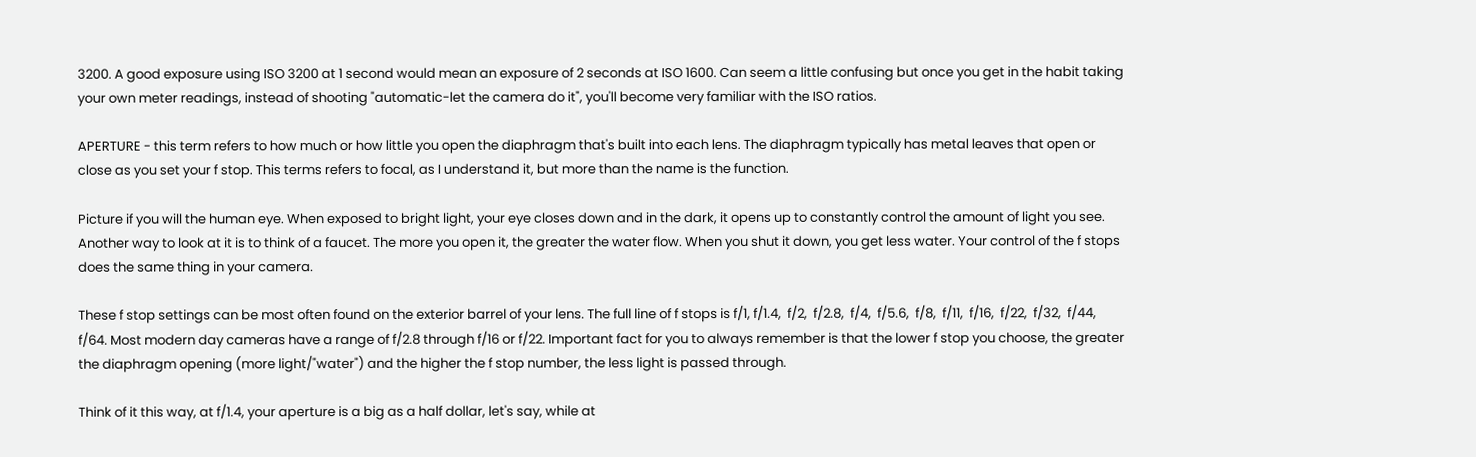3200. A good exposure using ISO 3200 at 1 second would mean an exposure of 2 seconds at ISO 1600. Can seem a little confusing but once you get in the habit taking your own meter readings, instead of shooting "automatic-let the camera do it", you'll become very familiar with the ISO ratios.

APERTURE - this term refers to how much or how little you open the diaphragm that's built into each lens. The diaphragm typically has metal leaves that open or close as you set your f stop. This terms refers to focal, as I understand it, but more than the name is the function.

Picture if you will the human eye. When exposed to bright light, your eye closes down and in the dark, it opens up to constantly control the amount of light you see. Another way to look at it is to think of a faucet. The more you open it, the greater the water flow. When you shut it down, you get less water. Your control of the f stops does the same thing in your camera.

These f stop settings can be most often found on the exterior barrel of your lens. The full line of f stops is f/1, f/1.4,  f/2,  f/2.8,  f/4,  f/5.6,  f/8,  f/11,  f/16,  f/22,  f/32,  f/44,  f/64. Most modern day cameras have a range of f/2.8 through f/16 or f/22. Important fact for you to always remember is that the lower f stop you choose, the greater the diaphragm opening (more light/"water") and the higher the f stop number, the less light is passed through.

Think of it this way, at f/1.4, your aperture is a big as a half dollar, let's say, while at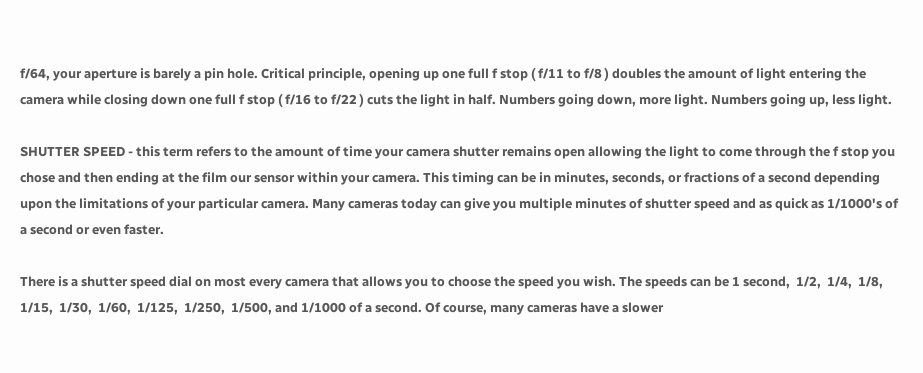f/64, your aperture is barely a pin hole. Critical principle, opening up one full f stop ( f/11 to f/8 ) doubles the amount of light entering the camera while closing down one full f stop ( f/16 to f/22 ) cuts the light in half. Numbers going down, more light. Numbers going up, less light.

SHUTTER SPEED - this term refers to the amount of time your camera shutter remains open allowing the light to come through the f stop you chose and then ending at the film our sensor within your camera. This timing can be in minutes, seconds, or fractions of a second depending upon the limitations of your particular camera. Many cameras today can give you multiple minutes of shutter speed and as quick as 1/1000's of a second or even faster.

There is a shutter speed dial on most every camera that allows you to choose the speed you wish. The speeds can be 1 second,  1/2,  1/4,  1/8,  1/15,  1/30,  1/60,  1/125,  1/250,  1/500, and 1/1000 of a second. Of course, many cameras have a slower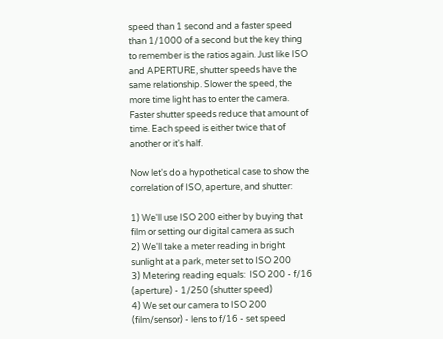speed than 1 second and a faster speed than 1/1000 of a second but the key thing to remember is the ratios again. Just like ISO and APERTURE, shutter speeds have the same relationship. Slower the speed, the more time light has to enter the camera. Faster shutter speeds reduce that amount of time. Each speed is either twice that of another or it's half.

Now let's do a hypothetical case to show the correlation of ISO, aperture, and shutter:

1) We'll use ISO 200 either by buying that film or setting our digital camera as such
2) We'll take a meter reading in bright sunlight at a park, meter set to ISO 200
3) Metering reading equals:  ISO 200 - f/16 (aperture) - 1/250 (shutter speed)
4) We set our camera to ISO 200 (film/sensor) - lens to f/16 - set speed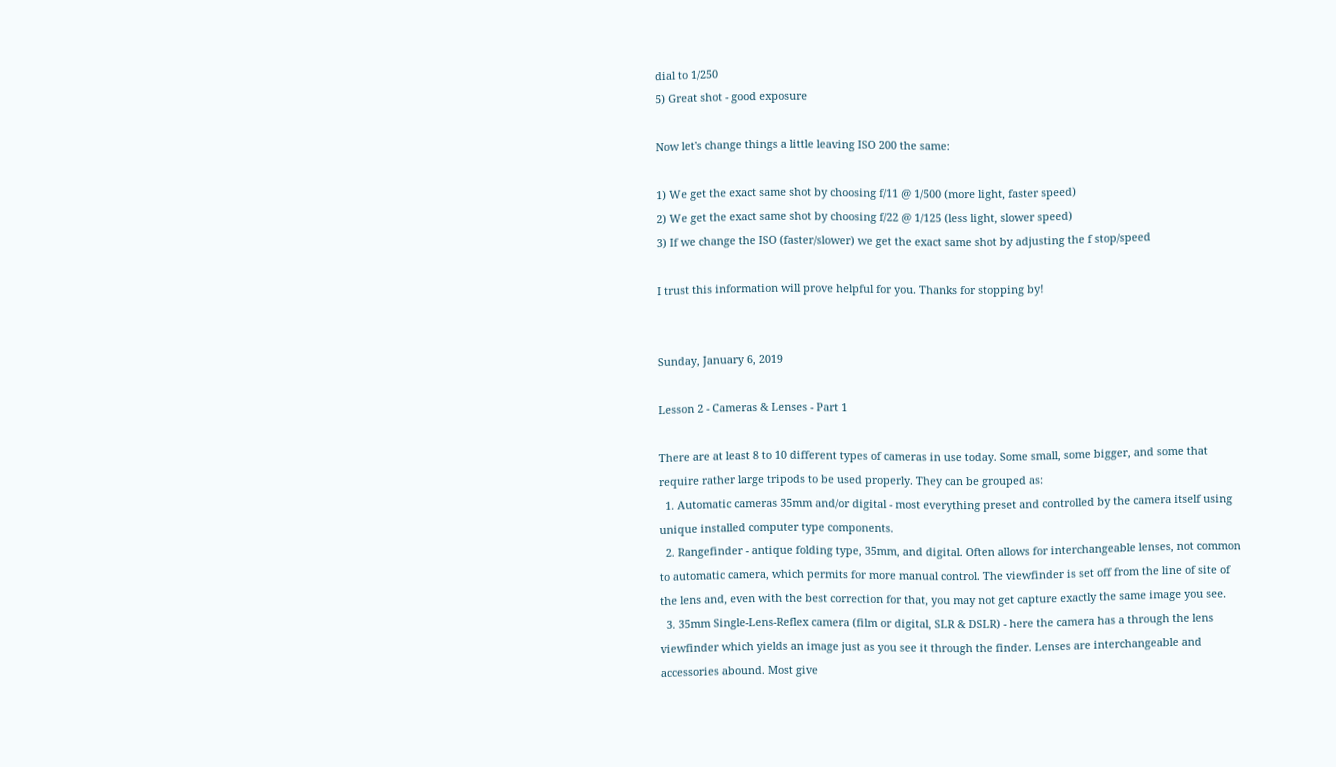dial to 1/250
5) Great shot - good exposure

Now let's change things a little leaving ISO 200 the same:

1) We get the exact same shot by choosing f/11 @ 1/500 (more light, faster speed)
2) We get the exact same shot by choosing f/22 @ 1/125 (less light, slower speed)
3) If we change the ISO (faster/slower) we get the exact same shot by adjusting the f stop/speed

I trust this information will prove helpful for you. Thanks for stopping by!


Sunday, January 6, 2019

Lesson 2 - Cameras & Lenses - Part 1

There are at least 8 to 10 different types of cameras in use today. Some small, some bigger, and some that require rather large tripods to be used properly. They can be grouped as:
  1. Automatic cameras 35mm and/or digital - most everything preset and controlled by the camera itself using unique installed computer type components.
  2. Rangefinder - antique folding type, 35mm, and digital. Often allows for interchangeable lenses, not common to automatic camera, which permits for more manual control. The viewfinder is set off from the line of site of the lens and, even with the best correction for that, you may not get capture exactly the same image you see.
  3. 35mm Single-Lens-Reflex camera (film or digital, SLR & DSLR) - here the camera has a through the lens viewfinder which yields an image just as you see it through the finder. Lenses are interchangeable and accessories abound. Most give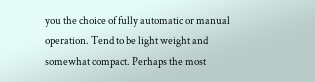you the choice of fully automatic or manual operation. Tend to be light weight and somewhat compact. Perhaps the most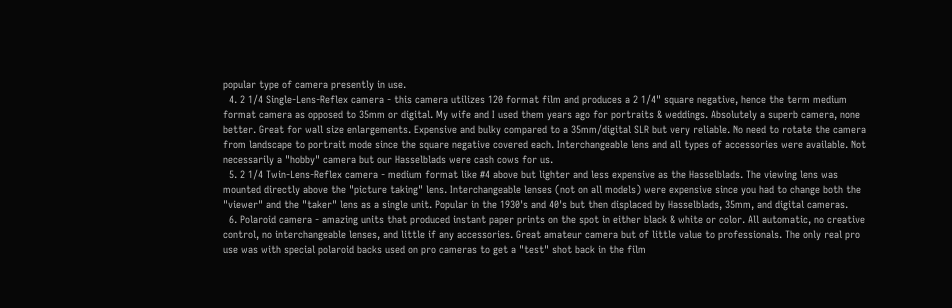popular type of camera presently in use.
  4. 2 1/4 Single-Lens-Reflex camera - this camera utilizes 120 format film and produces a 2 1/4" square negative, hence the term medium format camera as opposed to 35mm or digital. My wife and I used them years ago for portraits & weddings. Absolutely a superb camera, none better. Great for wall size enlargements. Expensive and bulky compared to a 35mm/digital SLR but very reliable. No need to rotate the camera from landscape to portrait mode since the square negative covered each. Interchangeable lens and all types of accessories were available. Not necessarily a "hobby" camera but our Hasselblads were cash cows for us.
  5. 2 1/4 Twin-Lens-Reflex camera - medium format like #4 above but lighter and less expensive as the Hasselblads. The viewing lens was mounted directly above the "picture taking" lens. Interchangeable lenses (not on all models) were expensive since you had to change both the "viewer" and the "taker" lens as a single unit. Popular in the 1930's and 40's but then displaced by Hasselblads, 35mm, and digital cameras.
  6. Polaroid camera - amazing units that produced instant paper prints on the spot in either black & white or color. All automatic, no creative control, no interchangeable lenses, and little if any accessories. Great amateur camera but of little value to professionals. The only real pro use was with special polaroid backs used on pro cameras to get a "test" shot back in the film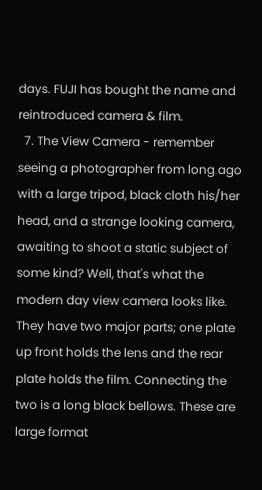days. FUJI has bought the name and reintroduced camera & film.
  7. The View Camera - remember seeing a photographer from long ago with a large tripod, black cloth his/her head, and a strange looking camera, awaiting to shoot a static subject of some kind? Well, that's what the modern day view camera looks like. They have two major parts; one plate up front holds the lens and the rear plate holds the film. Connecting the two is a long black bellows. These are large format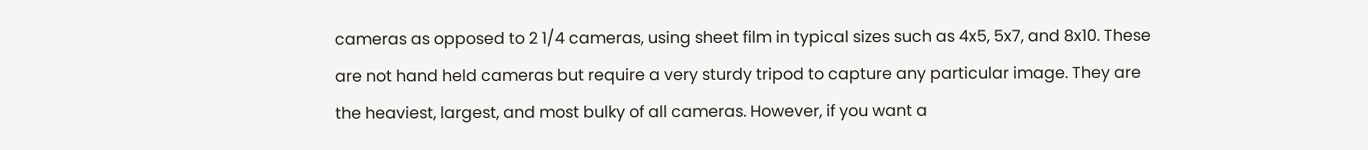cameras as opposed to 2 1/4 cameras, using sheet film in typical sizes such as 4x5, 5x7, and 8x10. These are not hand held cameras but require a very sturdy tripod to capture any particular image. They are the heaviest, largest, and most bulky of all cameras. However, if you want a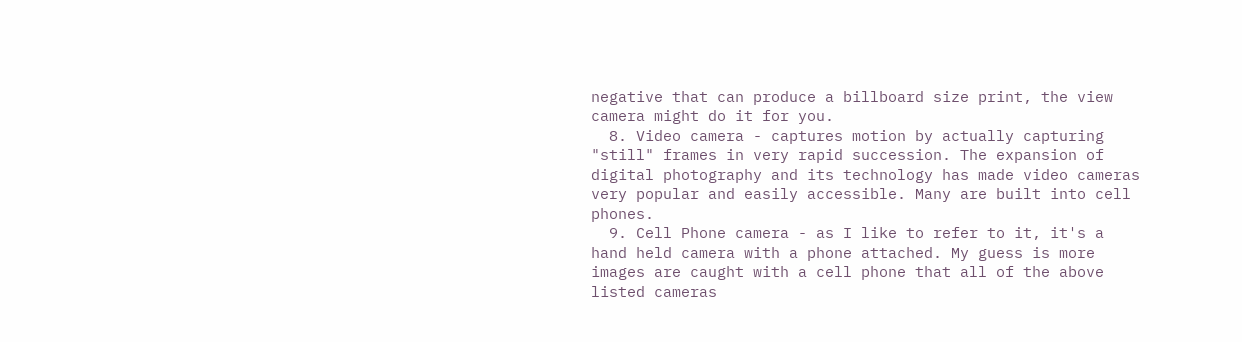negative that can produce a billboard size print, the view camera might do it for you.
  8. Video camera - captures motion by actually capturing "still" frames in very rapid succession. The expansion of digital photography and its technology has made video cameras very popular and easily accessible. Many are built into cell phones.
  9. Cell Phone camera - as I like to refer to it, it's a hand held camera with a phone attached. My guess is more images are caught with a cell phone that all of the above listed cameras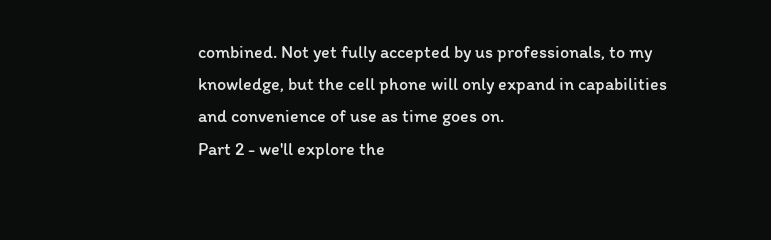combined. Not yet fully accepted by us professionals, to my knowledge, but the cell phone will only expand in capabilities and convenience of use as time goes on.
Part 2 - we'll explore the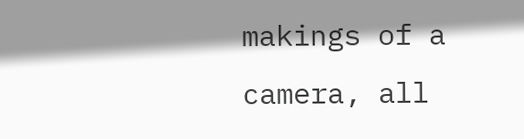makings of a camera, all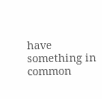have something in common